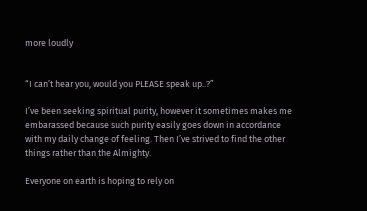more loudly


“I can’t hear you, would you PLEASE speak up..?”

I’ve been seeking spiritual purity, however it sometimes makes me embarassed because such purity easily goes down in accordance with my daily change of feeling. Then I’ve strived to find the other things rather than the Almighty.

Everyone on earth is hoping to rely on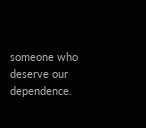someone who deserve our dependence.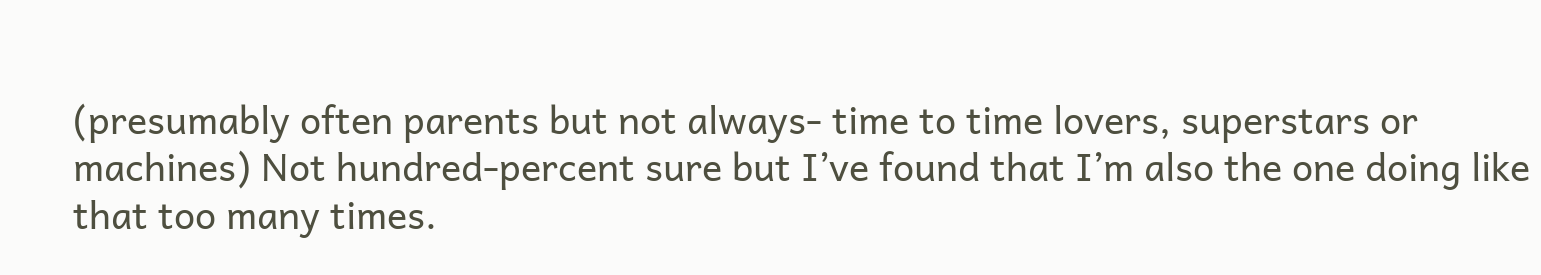(presumably often parents but not always- time to time lovers, superstars or machines) Not hundred-percent sure but I’ve found that I’m also the one doing like that too many times.